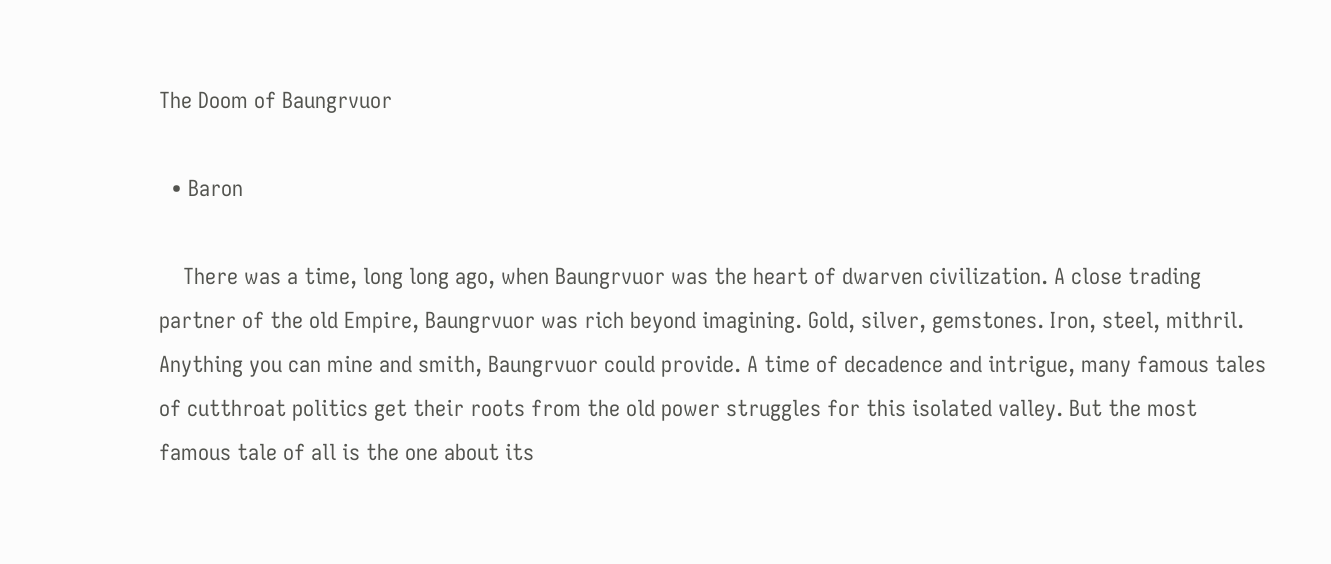The Doom of Baungrvuor

  • Baron

    There was a time, long long ago, when Baungrvuor was the heart of dwarven civilization. A close trading partner of the old Empire, Baungrvuor was rich beyond imagining. Gold, silver, gemstones. Iron, steel, mithril. Anything you can mine and smith, Baungrvuor could provide. A time of decadence and intrigue, many famous tales of cutthroat politics get their roots from the old power struggles for this isolated valley. But the most famous tale of all is the one about its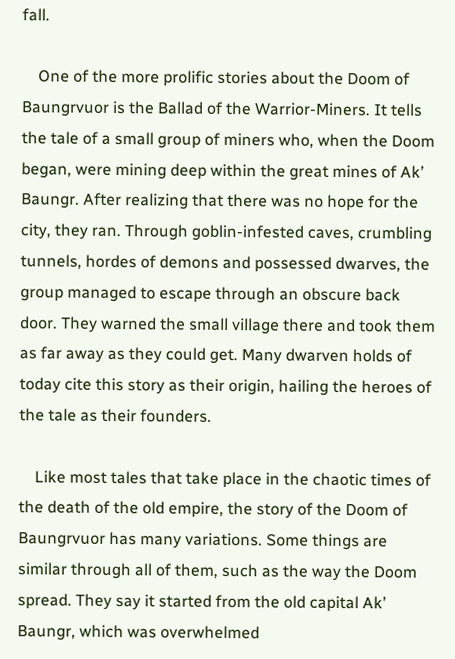fall.

    One of the more prolific stories about the Doom of Baungrvuor is the Ballad of the Warrior-Miners. It tells the tale of a small group of miners who, when the Doom began, were mining deep within the great mines of Ak’ Baungr. After realizing that there was no hope for the city, they ran. Through goblin-infested caves, crumbling tunnels, hordes of demons and possessed dwarves, the group managed to escape through an obscure back door. They warned the small village there and took them as far away as they could get. Many dwarven holds of today cite this story as their origin, hailing the heroes of the tale as their founders.

    Like most tales that take place in the chaotic times of the death of the old empire, the story of the Doom of Baungrvuor has many variations. Some things are similar through all of them, such as the way the Doom spread. They say it started from the old capital Ak’ Baungr, which was overwhelmed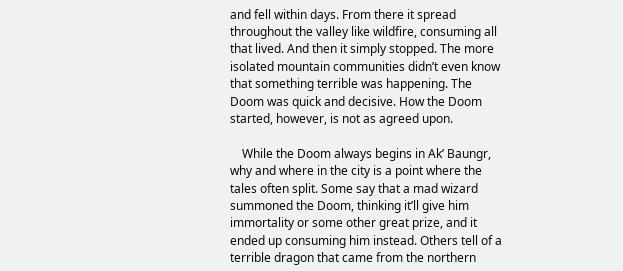and fell within days. From there it spread throughout the valley like wildfire, consuming all that lived. And then it simply stopped. The more isolated mountain communities didn’t even know that something terrible was happening. The Doom was quick and decisive. How the Doom started, however, is not as agreed upon.

    While the Doom always begins in Ak’ Baungr, why and where in the city is a point where the tales often split. Some say that a mad wizard summoned the Doom, thinking it’ll give him immortality or some other great prize, and it ended up consuming him instead. Others tell of a terrible dragon that came from the northern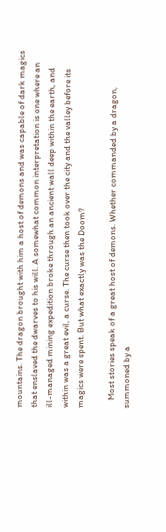mountains. The dragon brought with him a host of demons and was capable of dark magics that enslaved the dwarves to his will. A somewhat common interpretation is one where an ill-managed mining expedition broke through an ancient wall deep within the earth, and within was a great evil, a curse. The curse then took over the city and the valley before its magics were spent. But what exactly was the Doom?

    Most stories speak of a great host of demons. Whether commanded by a dragon, summoned by a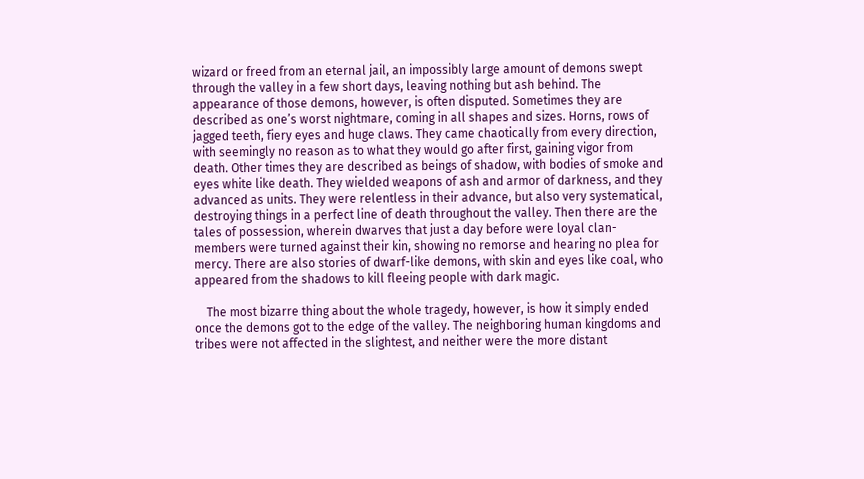wizard or freed from an eternal jail, an impossibly large amount of demons swept through the valley in a few short days, leaving nothing but ash behind. The appearance of those demons, however, is often disputed. Sometimes they are described as one’s worst nightmare, coming in all shapes and sizes. Horns, rows of jagged teeth, fiery eyes and huge claws. They came chaotically from every direction, with seemingly no reason as to what they would go after first, gaining vigor from death. Other times they are described as beings of shadow, with bodies of smoke and eyes white like death. They wielded weapons of ash and armor of darkness, and they advanced as units. They were relentless in their advance, but also very systematical, destroying things in a perfect line of death throughout the valley. Then there are the tales of possession, wherein dwarves that just a day before were loyal clan-members were turned against their kin, showing no remorse and hearing no plea for mercy. There are also stories of dwarf-like demons, with skin and eyes like coal, who appeared from the shadows to kill fleeing people with dark magic.

    The most bizarre thing about the whole tragedy, however, is how it simply ended once the demons got to the edge of the valley. The neighboring human kingdoms and tribes were not affected in the slightest, and neither were the more distant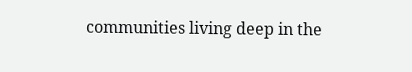communities living deep in the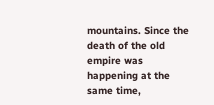mountains. Since the death of the old empire was happening at the same time,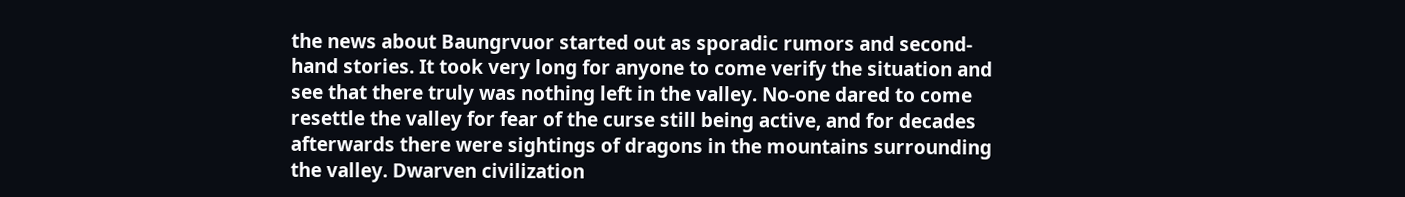the news about Baungrvuor started out as sporadic rumors and second-hand stories. It took very long for anyone to come verify the situation and see that there truly was nothing left in the valley. No-one dared to come resettle the valley for fear of the curse still being active, and for decades afterwards there were sightings of dragons in the mountains surrounding the valley. Dwarven civilization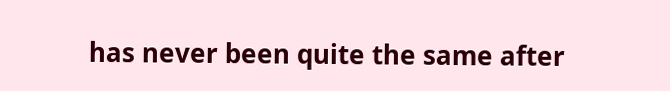has never been quite the same after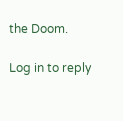the Doom.

Log in to reply